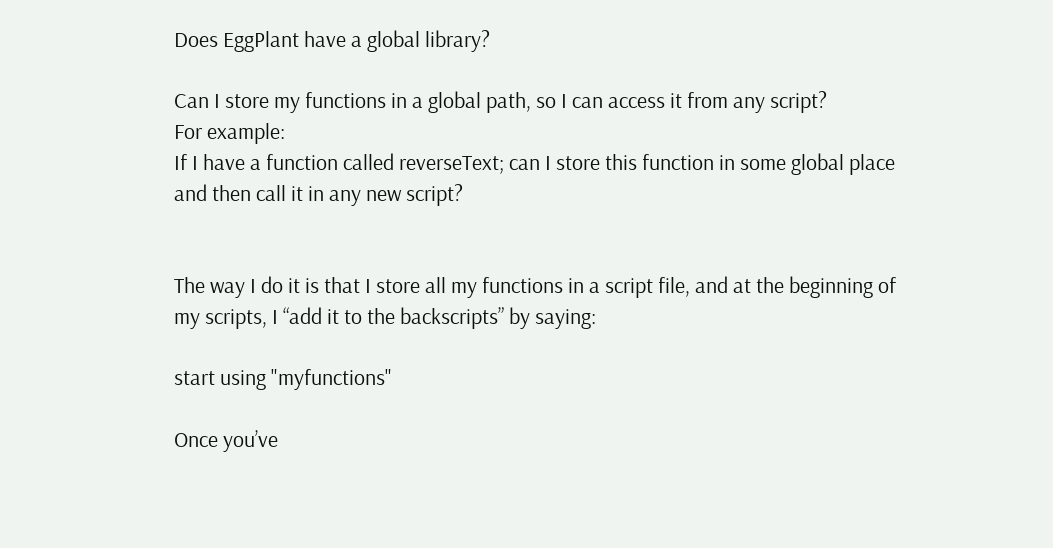Does EggPlant have a global library?

Can I store my functions in a global path, so I can access it from any script?
For example:
If I have a function called reverseText; can I store this function in some global place and then call it in any new script?


The way I do it is that I store all my functions in a script file, and at the beginning of my scripts, I “add it to the backscripts” by saying:

start using "myfunctions"

Once you’ve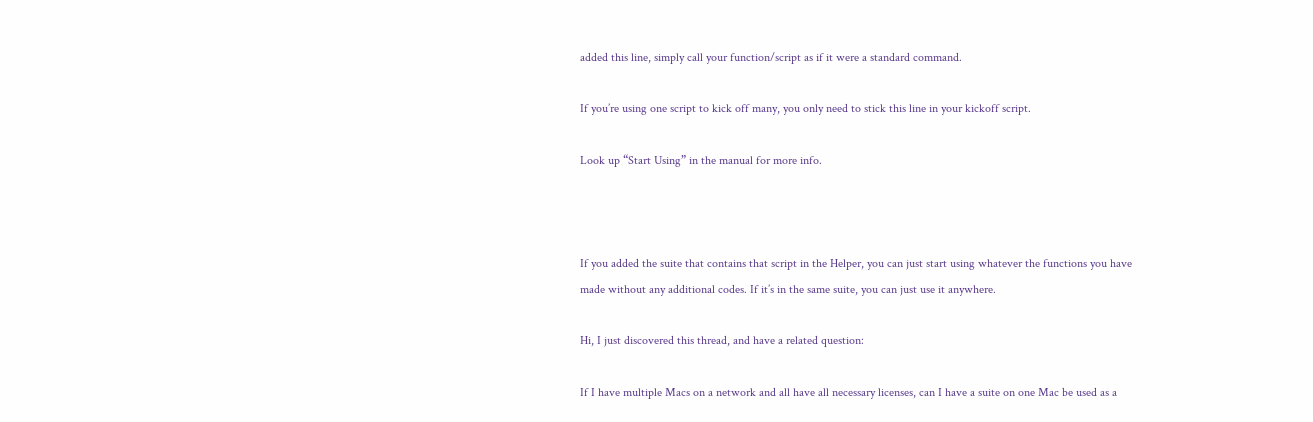added this line, simply call your function/script as if it were a standard command.

If you’re using one script to kick off many, you only need to stick this line in your kickoff script.

Look up “Start Using” in the manual for more info.



If you added the suite that contains that script in the Helper, you can just start using whatever the functions you have made without any additional codes. If it’s in the same suite, you can just use it anywhere.

Hi, I just discovered this thread, and have a related question:

If I have multiple Macs on a network and all have all necessary licenses, can I have a suite on one Mac be used as a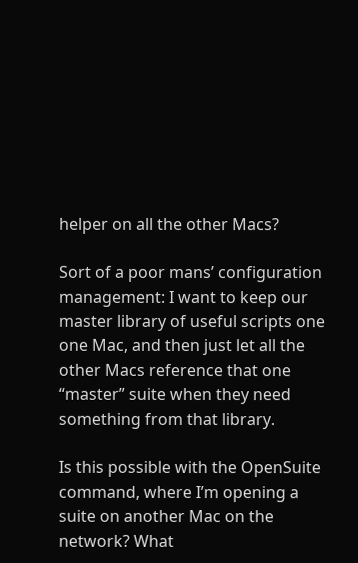helper on all the other Macs?

Sort of a poor mans’ configuration management: I want to keep our master library of useful scripts one one Mac, and then just let all the other Macs reference that one “master” suite when they need something from that library.

Is this possible with the OpenSuite command, where I’m opening a suite on another Mac on the network? What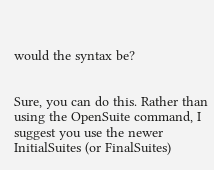would the syntax be?


Sure, you can do this. Rather than using the OpenSuite command, I suggest you use the newer InitialSuites (or FinalSuites)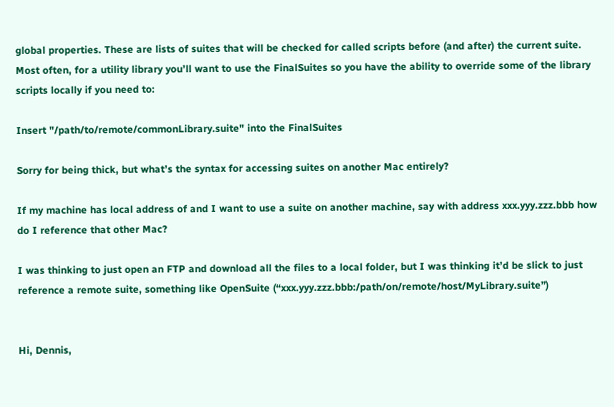global properties. These are lists of suites that will be checked for called scripts before (and after) the current suite. Most often, for a utility library you’ll want to use the FinalSuites so you have the ability to override some of the library scripts locally if you need to:

Insert "/path/to/remote/commonLibrary.suite" into the FinalSuites

Sorry for being thick, but what’s the syntax for accessing suites on another Mac entirely?

If my machine has local address of and I want to use a suite on another machine, say with address xxx.yyy.zzz.bbb how do I reference that other Mac?

I was thinking to just open an FTP and download all the files to a local folder, but I was thinking it’d be slick to just reference a remote suite, something like OpenSuite (“xxx.yyy.zzz.bbb:/path/on/remote/host/MyLibrary.suite”)


Hi, Dennis,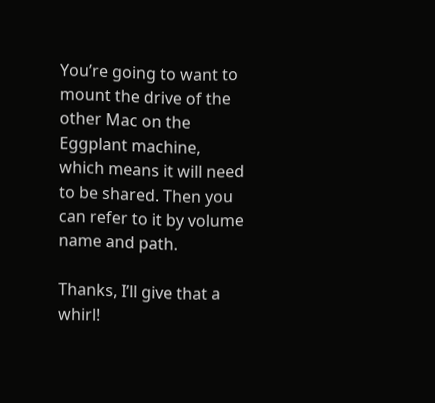You’re going to want to mount the drive of the other Mac on the Eggplant machine, which means it will need to be shared. Then you can refer to it by volume name and path.

Thanks, I’ll give that a whirl!